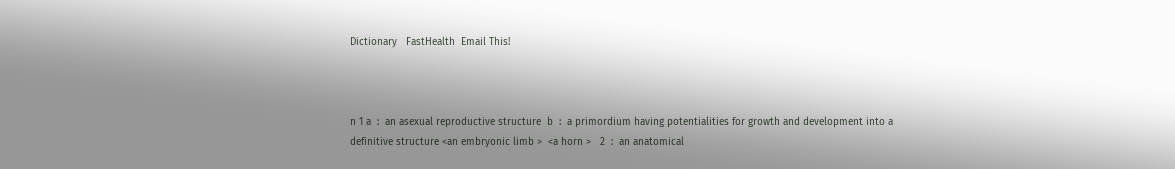Dictionary   FastHealth  Email This!



n 1 a  :  an asexual reproductive structure  b  :  a primordium having potentialities for growth and development into a definitive structure <an embryonic limb >  <a horn >   2  :  an anatomical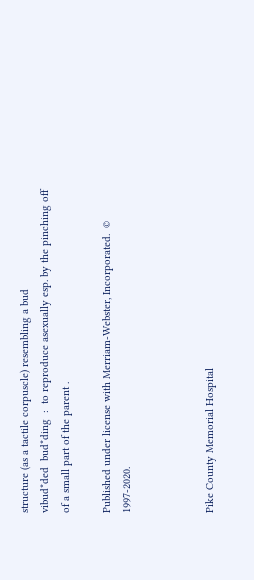structure (as a tactile corpuscle) resembling a bud
vibud*ded  bud*ding  :  to reproduce asexually esp. by the pinching off of a small part of the parent .

Published under license with Merriam-Webster, Incorporated.  © 1997-2020.



Pike County Memorial Hospital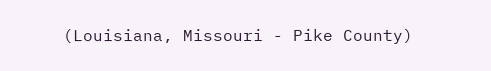(Louisiana, Missouri - Pike County)